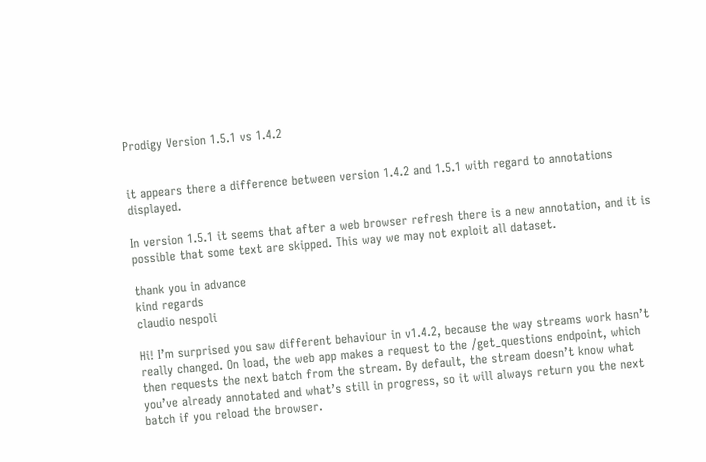Prodigy Version 1.5.1 vs 1.4.2


it appears there a difference between version 1.4.2 and 1.5.1 with regard to annotations displayed.

In version 1.5.1 it seems that after a web browser refresh there is a new annotation, and it is possible that some text are skipped. This way we may not exploit all dataset.

thank you in advance
kind regards
claudio nespoli

Hi! I’m surprised you saw different behaviour in v1.4.2, because the way streams work hasn’t really changed. On load, the web app makes a request to the /get_questions endpoint, which then requests the next batch from the stream. By default, the stream doesn’t know what you’ve already annotated and what’s still in progress, so it will always return you the next batch if you reload the browser.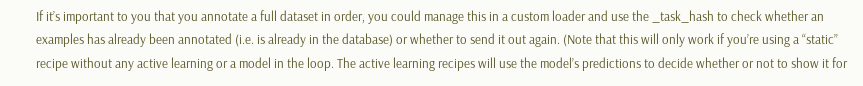If it’s important to you that you annotate a full dataset in order, you could manage this in a custom loader and use the _task_hash to check whether an examples has already been annotated (i.e. is already in the database) or whether to send it out again. (Note that this will only work if you’re using a “static” recipe without any active learning or a model in the loop. The active learning recipes will use the model’s predictions to decide whether or not to show it for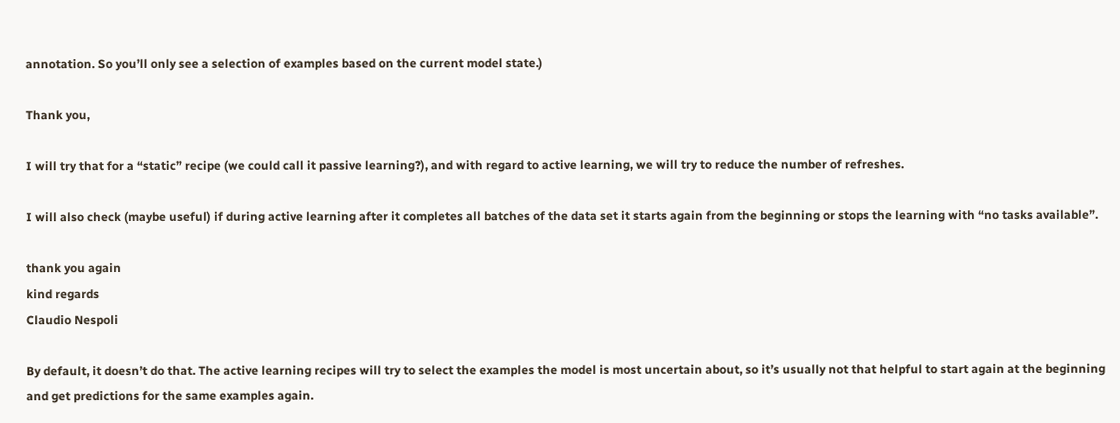annotation. So you’ll only see a selection of examples based on the current model state.)

Thank you,

I will try that for a “static” recipe (we could call it passive learning?), and with regard to active learning, we will try to reduce the number of refreshes.

I will also check (maybe useful) if during active learning after it completes all batches of the data set it starts again from the beginning or stops the learning with “no tasks available”.

thank you again
kind regards
Claudio Nespoli

By default, it doesn’t do that. The active learning recipes will try to select the examples the model is most uncertain about, so it’s usually not that helpful to start again at the beginning and get predictions for the same examples again.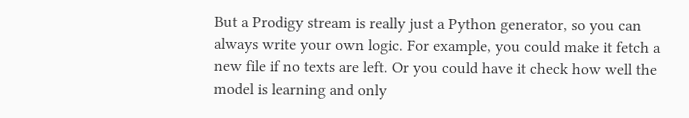But a Prodigy stream is really just a Python generator, so you can always write your own logic. For example, you could make it fetch a new file if no texts are left. Or you could have it check how well the model is learning and only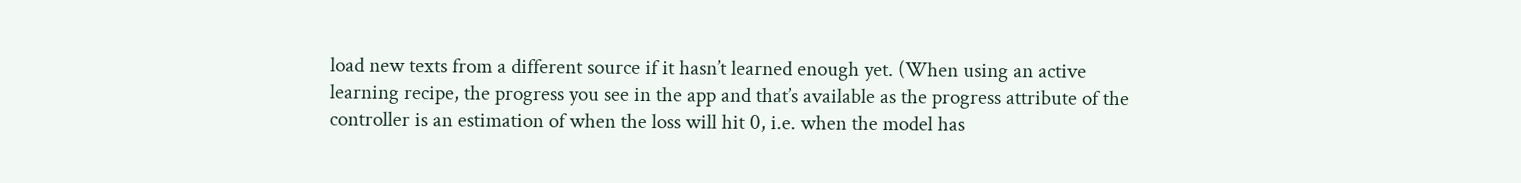load new texts from a different source if it hasn’t learned enough yet. (When using an active learning recipe, the progress you see in the app and that’s available as the progress attribute of the controller is an estimation of when the loss will hit 0, i.e. when the model has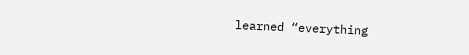learned “everything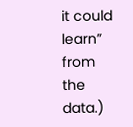it could learn” from the data.)